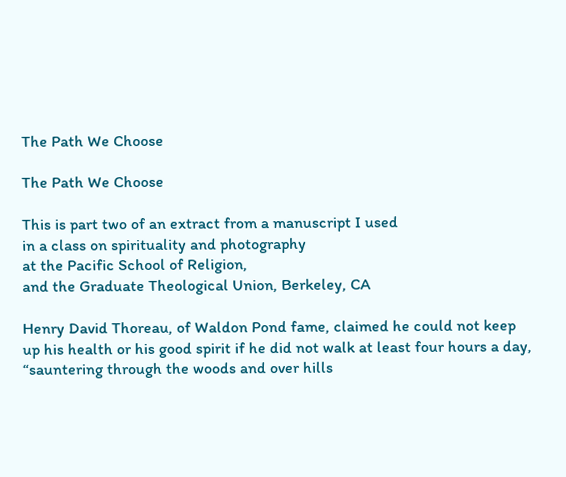The Path We Choose

The Path We Choose

This is part two of an extract from a manuscript I used
in a class on spirituality and photography
at the Pacific School of Religion,
and the Graduate Theological Union, Berkeley, CA

Henry David Thoreau, of Waldon Pond fame, claimed he could not keep up his health or his good spirit if he did not walk at least four hours a day, “sauntering through the woods and over hills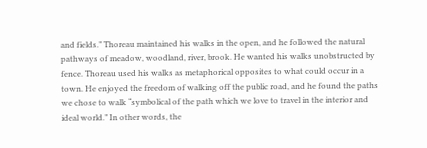and fields.” Thoreau maintained his walks in the open, and he followed the natural pathways of meadow, woodland, river, brook. He wanted his walks unobstructed by fence. Thoreau used his walks as metaphorical opposites to what could occur in a town. He enjoyed the freedom of walking off the public road, and he found the paths we chose to walk “symbolical of the path which we love to travel in the interior and ideal world.” In other words, the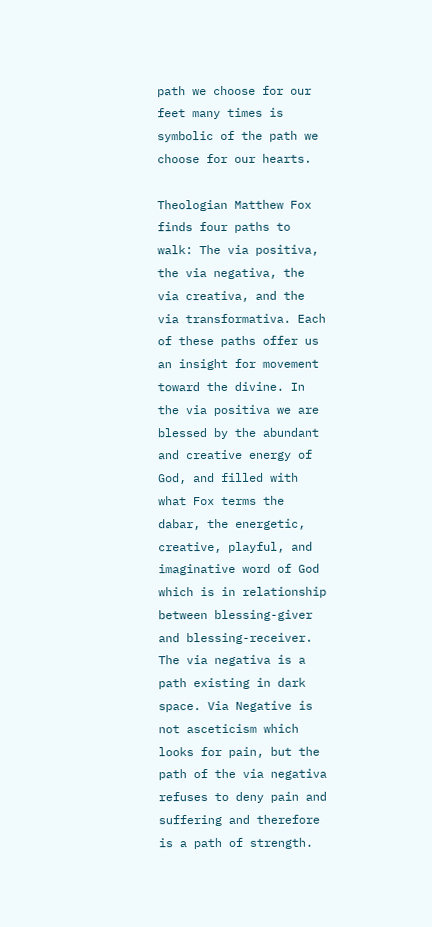path we choose for our feet many times is symbolic of the path we choose for our hearts.

Theologian Matthew Fox finds four paths to walk: The via positiva, the via negativa, the via creativa, and the via transformativa. Each of these paths offer us an insight for movement toward the divine. In the via positiva we are blessed by the abundant and creative energy of God, and filled with what Fox terms the dabar, the energetic, creative, playful, and imaginative word of God which is in relationship between blessing-giver and blessing-receiver. The via negativa is a path existing in dark space. Via Negative is not asceticism which looks for pain, but the path of the via negativa refuses to deny pain and suffering and therefore is a path of strength.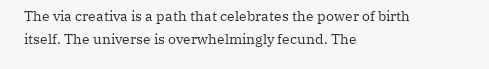The via creativa is a path that celebrates the power of birth itself. The universe is overwhelmingly fecund. The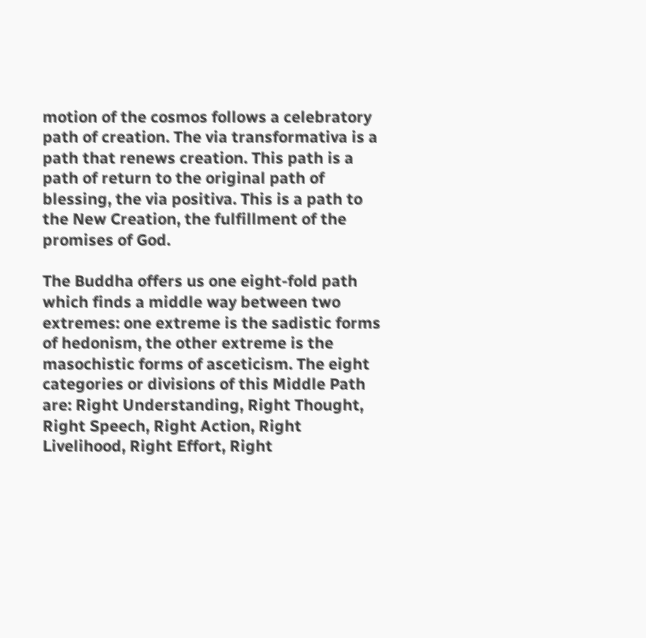motion of the cosmos follows a celebratory path of creation. The via transformativa is a path that renews creation. This path is a path of return to the original path of blessing, the via positiva. This is a path to the New Creation, the fulfillment of the promises of God.

The Buddha offers us one eight-fold path which finds a middle way between two extremes: one extreme is the sadistic forms of hedonism, the other extreme is the masochistic forms of asceticism. The eight categories or divisions of this Middle Path are: Right Understanding, Right Thought, Right Speech, Right Action, Right Livelihood, Right Effort, Right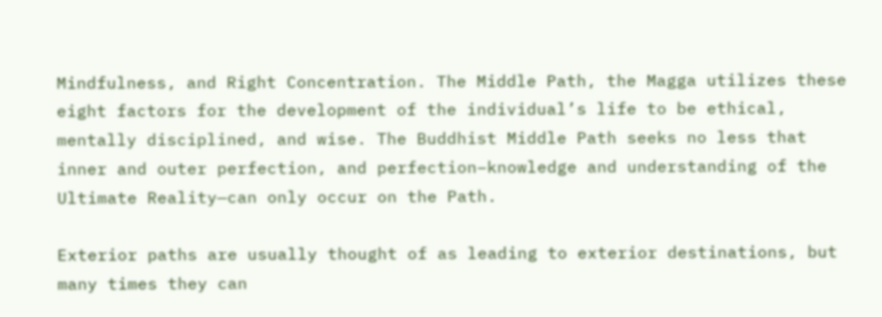Mindfulness, and Right Concentration. The Middle Path, the Magga utilizes these eight factors for the development of the individual’s life to be ethical, mentally disciplined, and wise. The Buddhist Middle Path seeks no less that inner and outer perfection, and perfection–knowledge and understanding of the Ultimate Reality—can only occur on the Path.

Exterior paths are usually thought of as leading to exterior destinations, but many times they can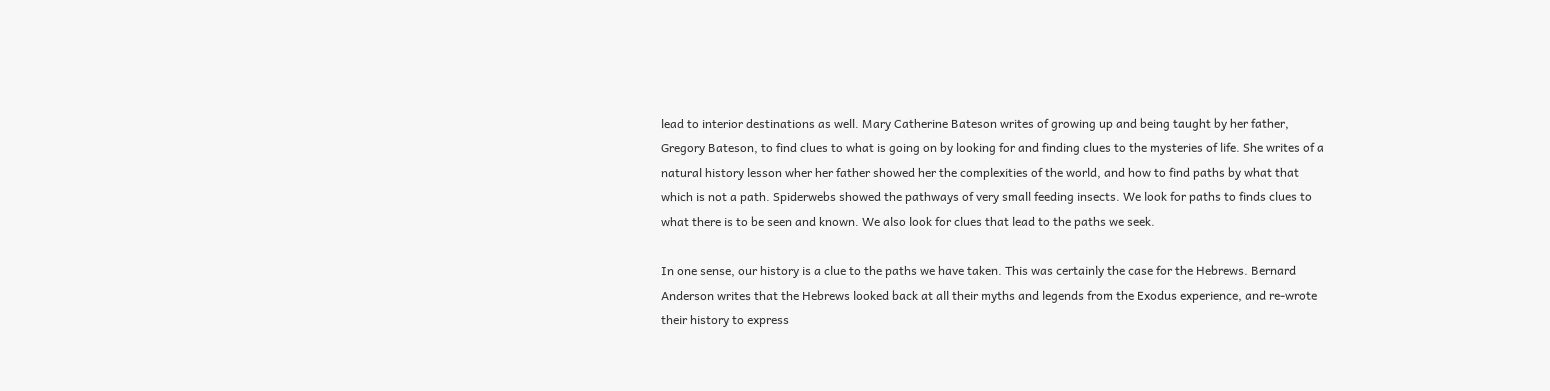lead to interior destinations as well. Mary Catherine Bateson writes of growing up and being taught by her father, Gregory Bateson, to find clues to what is going on by looking for and finding clues to the mysteries of life. She writes of a natural history lesson wher her father showed her the complexities of the world, and how to find paths by what that which is not a path. Spiderwebs showed the pathways of very small feeding insects. We look for paths to finds clues to what there is to be seen and known. We also look for clues that lead to the paths we seek.

In one sense, our history is a clue to the paths we have taken. This was certainly the case for the Hebrews. Bernard Anderson writes that the Hebrews looked back at all their myths and legends from the Exodus experience, and re-wrote their history to express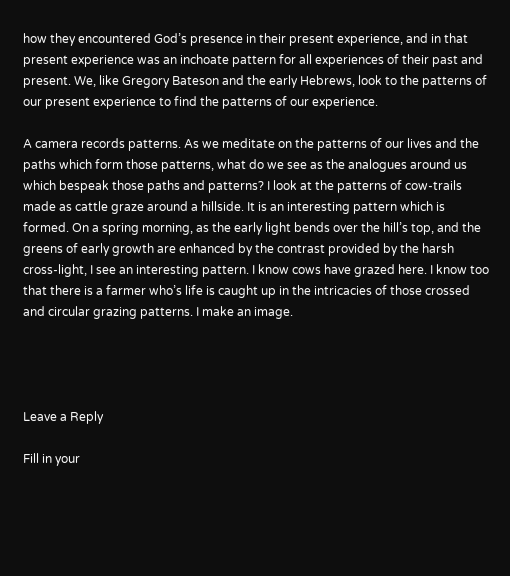how they encountered God’s presence in their present experience, and in that present experience was an inchoate pattern for all experiences of their past and present. We, like Gregory Bateson and the early Hebrews, look to the patterns of our present experience to find the patterns of our experience.

A camera records patterns. As we meditate on the patterns of our lives and the paths which form those patterns, what do we see as the analogues around us which bespeak those paths and patterns? I look at the patterns of cow-trails made as cattle graze around a hillside. It is an interesting pattern which is formed. On a spring morning, as the early light bends over the hill’s top, and the greens of early growth are enhanced by the contrast provided by the harsh cross-light, I see an interesting pattern. I know cows have grazed here. I know too that there is a farmer who’s life is caught up in the intricacies of those crossed and circular grazing patterns. I make an image.




Leave a Reply

Fill in your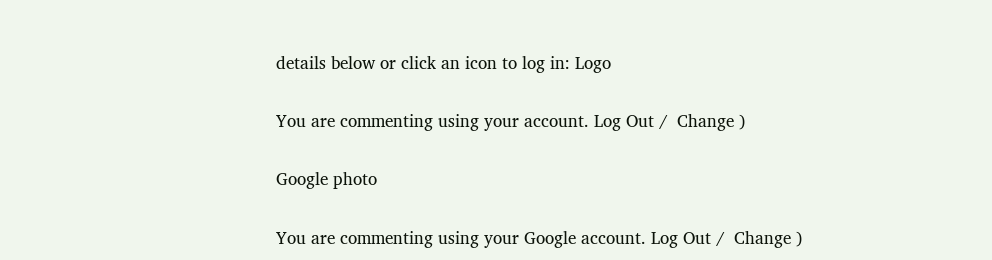details below or click an icon to log in: Logo

You are commenting using your account. Log Out /  Change )

Google photo

You are commenting using your Google account. Log Out /  Change )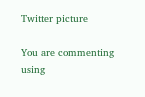Twitter picture

You are commenting using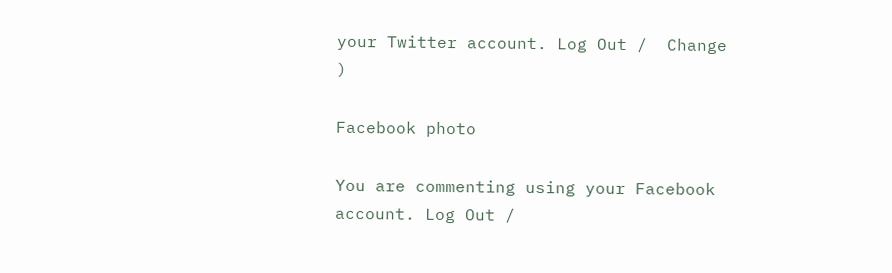your Twitter account. Log Out /  Change )

Facebook photo

You are commenting using your Facebook account. Log Out /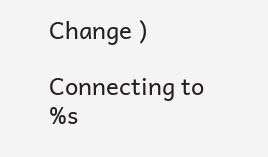Change )

Connecting to %s